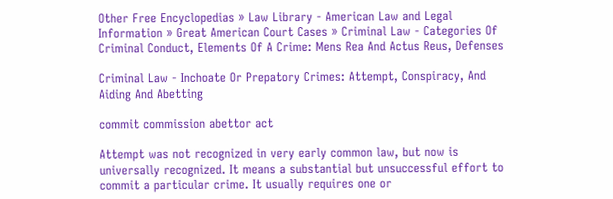Other Free Encyclopedias » Law Library - American Law and Legal Information » Great American Court Cases » Criminal Law - Categories Of Criminal Conduct, Elements Of A Crime: Mens Rea And Actus Reus, Defenses

Criminal Law - Inchoate Or Prepatory Crimes: Attempt, Conspiracy, And Aiding And Abetting

commit commission abettor act

Attempt was not recognized in very early common law, but now is universally recognized. It means a substantial but unsuccessful effort to commit a particular crime. It usually requires one or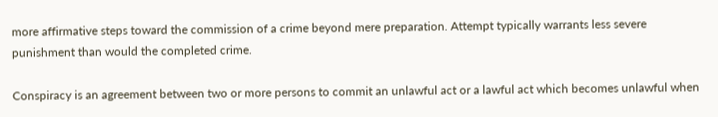more affirmative steps toward the commission of a crime beyond mere preparation. Attempt typically warrants less severe punishment than would the completed crime.

Conspiracy is an agreement between two or more persons to commit an unlawful act or a lawful act which becomes unlawful when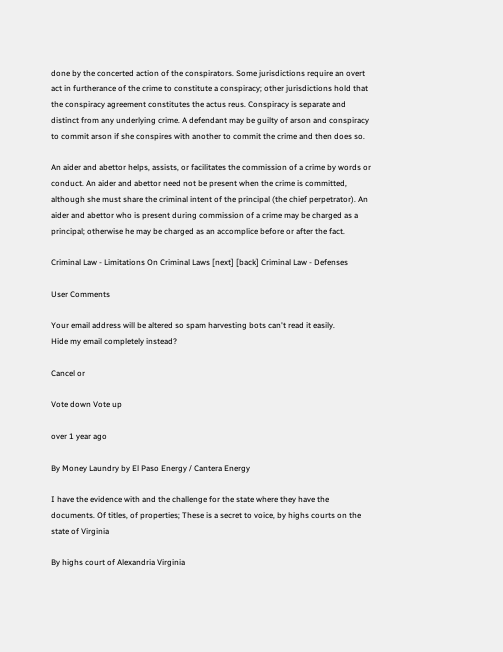done by the concerted action of the conspirators. Some jurisdictions require an overt act in furtherance of the crime to constitute a conspiracy; other jurisdictions hold that the conspiracy agreement constitutes the actus reus. Conspiracy is separate and distinct from any underlying crime. A defendant may be guilty of arson and conspiracy to commit arson if she conspires with another to commit the crime and then does so.

An aider and abettor helps, assists, or facilitates the commission of a crime by words or conduct. An aider and abettor need not be present when the crime is committed, although she must share the criminal intent of the principal (the chief perpetrator). An aider and abettor who is present during commission of a crime may be charged as a principal; otherwise he may be charged as an accomplice before or after the fact.

Criminal Law - Limitations On Criminal Laws [next] [back] Criminal Law - Defenses

User Comments

Your email address will be altered so spam harvesting bots can't read it easily.
Hide my email completely instead?

Cancel or

Vote down Vote up

over 1 year ago

By Money Laundry by El Paso Energy / Cantera Energy

I have the evidence with and the challenge for the state where they have the documents. Of titles, of properties; These is a secret to voice, by highs courts on the state of Virginia

By highs court of Alexandria Virginia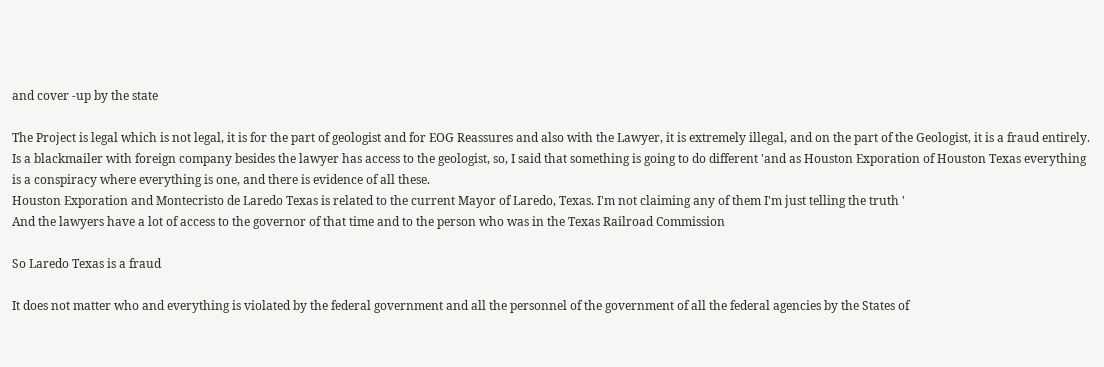and cover -up by the state

The Project is legal which is not legal, it is for the part of geologist and for EOG Reassures and also with the Lawyer, it is extremely illegal, and on the part of the Geologist, it is a fraud entirely. Is a blackmailer with foreign company besides the lawyer has access to the geologist, so, I said that something is going to do different 'and as Houston Exporation of Houston Texas everything is a conspiracy where everything is one, and there is evidence of all these.
Houston Exporation and Montecristo de Laredo Texas is related to the current Mayor of Laredo, Texas. I'm not claiming any of them I'm just telling the truth '
And the lawyers have a lot of access to the governor of that time and to the person who was in the Texas Railroad Commission

So Laredo Texas is a fraud

It does not matter who and everything is violated by the federal government and all the personnel of the government of all the federal agencies by the States of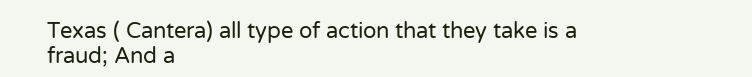Texas ( Cantera) all type of action that they take is a fraud; And a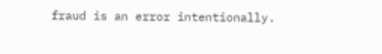fraud is an error intentionally.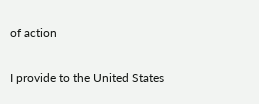of action

I provide to the United States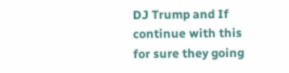DJ Trump and If continue with this for sure they going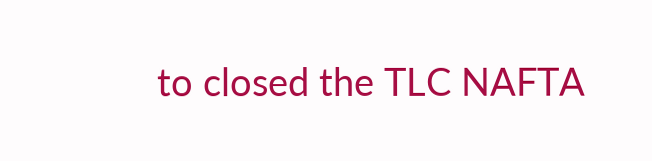to closed the TLC NAFTA